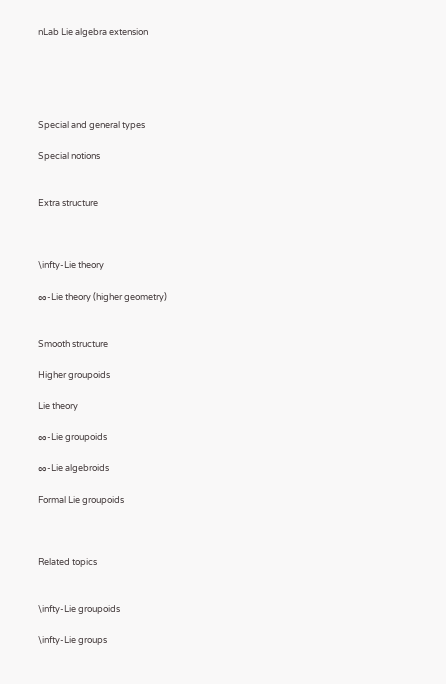nLab Lie algebra extension





Special and general types

Special notions


Extra structure



\infty-Lie theory

∞-Lie theory (higher geometry)


Smooth structure

Higher groupoids

Lie theory

∞-Lie groupoids

∞-Lie algebroids

Formal Lie groupoids



Related topics


\infty-Lie groupoids

\infty-Lie groups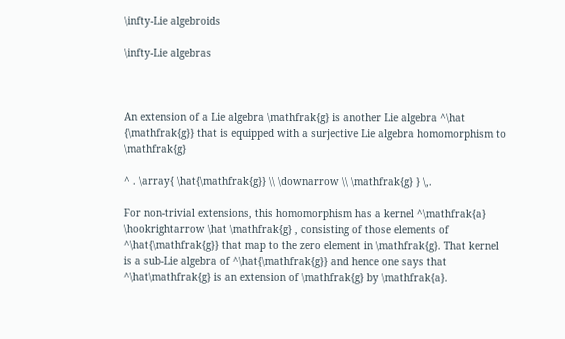\infty-Lie algebroids

\infty-Lie algebras



An extension of a Lie algebra \mathfrak{g} is another Lie algebra ^\hat {\mathfrak{g}} that is equipped with a surjective Lie algebra homomorphism to \mathfrak{g}

^ . \array{ \hat{\mathfrak{g}} \\ \downarrow \\ \mathfrak{g} } \,.

For non-trivial extensions, this homomorphism has a kernel ^\mathfrak{a} \hookrightarrow \hat \mathfrak{g} , consisting of those elements of ^\hat{\mathfrak{g}} that map to the zero element in \mathfrak{g}. That kernel is a sub-Lie algebra of ^\hat{\mathfrak{g}} and hence one says that ^\hat\mathfrak{g} is an extension of \mathfrak{g} by \mathfrak{a}.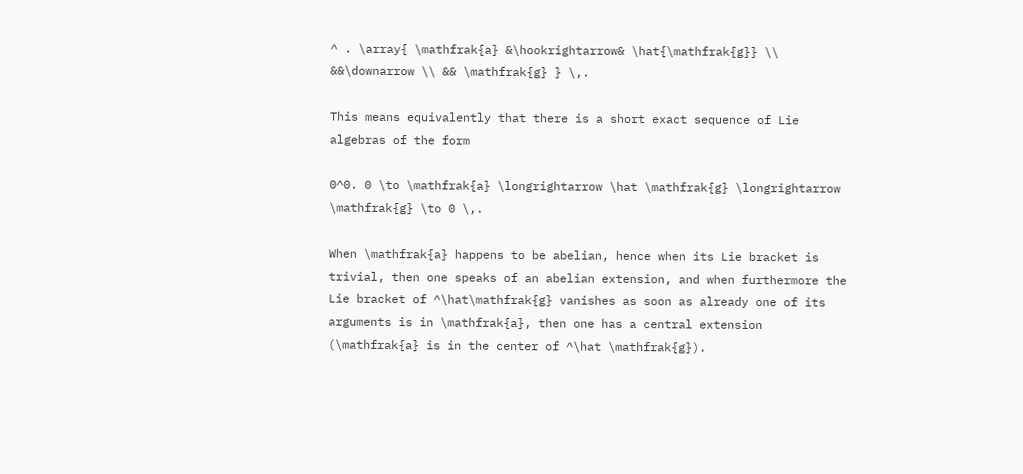^ . \array{ \mathfrak{a} &\hookrightarrow& \hat{\mathfrak{g}} \\ &&\downarrow \\ && \mathfrak{g} } \,.

This means equivalently that there is a short exact sequence of Lie algebras of the form

0^0. 0 \to \mathfrak{a} \longrightarrow \hat \mathfrak{g} \longrightarrow \mathfrak{g} \to 0 \,.

When \mathfrak{a} happens to be abelian, hence when its Lie bracket is trivial, then one speaks of an abelian extension, and when furthermore the Lie bracket of ^\hat\mathfrak{g} vanishes as soon as already one of its arguments is in \mathfrak{a}, then one has a central extension (\mathfrak{a} is in the center of ^\hat \mathfrak{g}).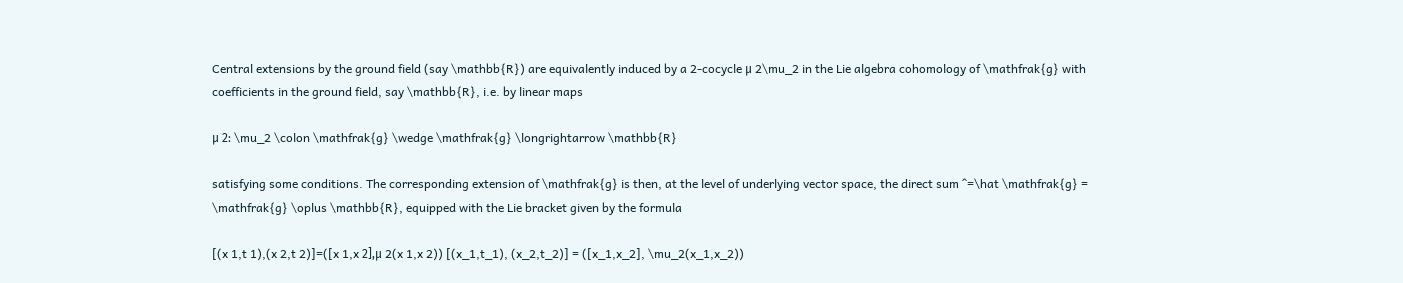Central extensions by the ground field (say \mathbb{R}) are equivalently induced by a 2-cocycle μ 2\mu_2 in the Lie algebra cohomology of \mathfrak{g} with coefficients in the ground field, say \mathbb{R}, i.e. by linear maps

μ 2: \mu_2 \colon \mathfrak{g} \wedge \mathfrak{g} \longrightarrow \mathbb{R}

satisfying some conditions. The corresponding extension of \mathfrak{g} is then, at the level of underlying vector space, the direct sum ^=\hat \mathfrak{g} = \mathfrak{g} \oplus \mathbb{R}, equipped with the Lie bracket given by the formula

[(x 1,t 1),(x 2,t 2)]=([x 1,x 2],μ 2(x 1,x 2)) [(x_1,t_1), (x_2,t_2)] = ([x_1,x_2], \mu_2(x_1,x_2))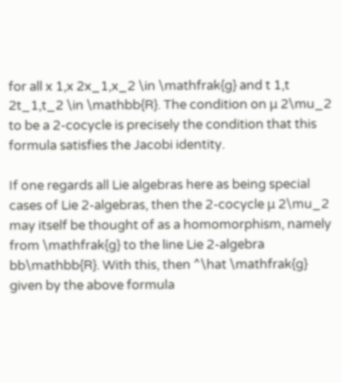for all x 1,x 2x_1,x_2 \in \mathfrak{g} and t 1,t 2t_1,t_2 \in \mathbb{R}. The condition on μ 2\mu_2 to be a 2-cocycle is precisely the condition that this formula satisfies the Jacobi identity.

If one regards all Lie algebras here as being special cases of Lie 2-algebras, then the 2-cocycle μ 2\mu_2 may itself be thought of as a homomorphism, namely from \mathfrak{g} to the line Lie 2-algebra bb\mathbb{R}. With this, then ^\hat \mathfrak{g} given by the above formula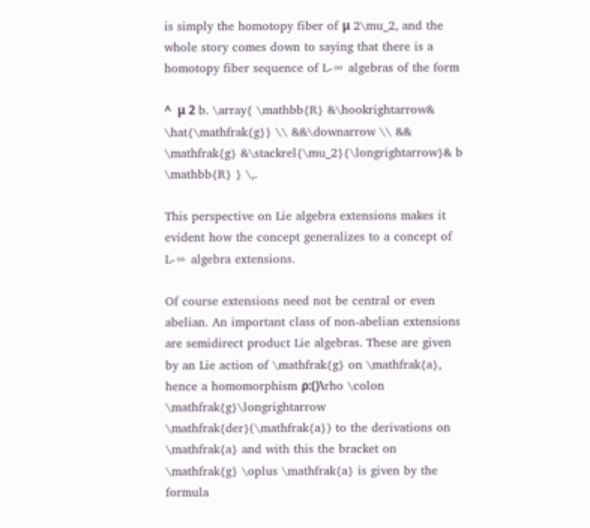is simply the homotopy fiber of μ 2\mu_2, and the whole story comes down to saying that there is a homotopy fiber sequence of L-∞ algebras of the form

^  μ 2 b. \array{ \mathbb{R} &\hookrightarrow& \hat{\mathfrak{g}} \\ &&\downarrow \\ && \mathfrak{g} &\stackrel{\mu_2}{\longrightarrow}& b \mathbb{R} } \,.

This perspective on Lie algebra extensions makes it evident how the concept generalizes to a concept of L-∞ algebra extensions.

Of course extensions need not be central or even abelian. An important class of non-abelian extensions are semidirect product Lie algebras. These are given by an Lie action of \mathfrak{g} on \mathfrak{a}, hence a homomorphism ρ:()\rho \colon \mathfrak{g}\longrightarrow \mathfrak{der}(\mathfrak{a}) to the derivations on \mathfrak{a} and with this the bracket on \mathfrak{g} \oplus \mathfrak{a} is given by the formula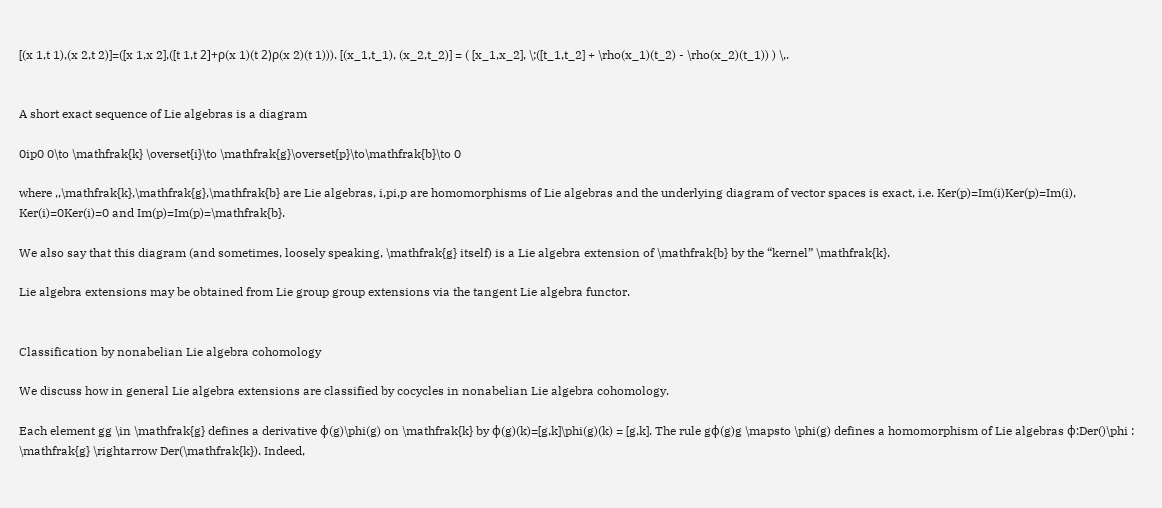[(x 1,t 1),(x 2,t 2)]=([x 1,x 2],([t 1,t 2]+ρ(x 1)(t 2)ρ(x 2)(t 1))). [(x_1,t_1), (x_2,t_2)] = ( [x_1,x_2], \;([t_1,t_2] + \rho(x_1)(t_2) - \rho(x_2)(t_1)) ) \,.


A short exact sequence of Lie algebras is a diagram

0ip0 0\to \mathfrak{k} \overset{i}\to \mathfrak{g}\overset{p}\to\mathfrak{b}\to 0

where ,,\mathfrak{k},\mathfrak{g},\mathfrak{b} are Lie algebras, i,pi,p are homomorphisms of Lie algebras and the underlying diagram of vector spaces is exact, i.e. Ker(p)=Im(i)Ker(p)=Im(i), Ker(i)=0Ker(i)=0 and Im(p)=Im(p)=\mathfrak{b}.

We also say that this diagram (and sometimes, loosely speaking, \mathfrak{g} itself) is a Lie algebra extension of \mathfrak{b} by the “kernel” \mathfrak{k}.

Lie algebra extensions may be obtained from Lie group group extensions via the tangent Lie algebra functor.


Classification by nonabelian Lie algebra cohomology

We discuss how in general Lie algebra extensions are classified by cocycles in nonabelian Lie algebra cohomology.

Each element gg \in \mathfrak{g} defines a derivative ϕ(g)\phi(g) on \mathfrak{k} by ϕ(g)(k)=[g,k]\phi(g)(k) = [g,k]. The rule gϕ(g)g \mapsto \phi(g) defines a homomorphism of Lie algebras ϕ:Der()\phi : \mathfrak{g} \rightarrow Der(\mathfrak{k}). Indeed,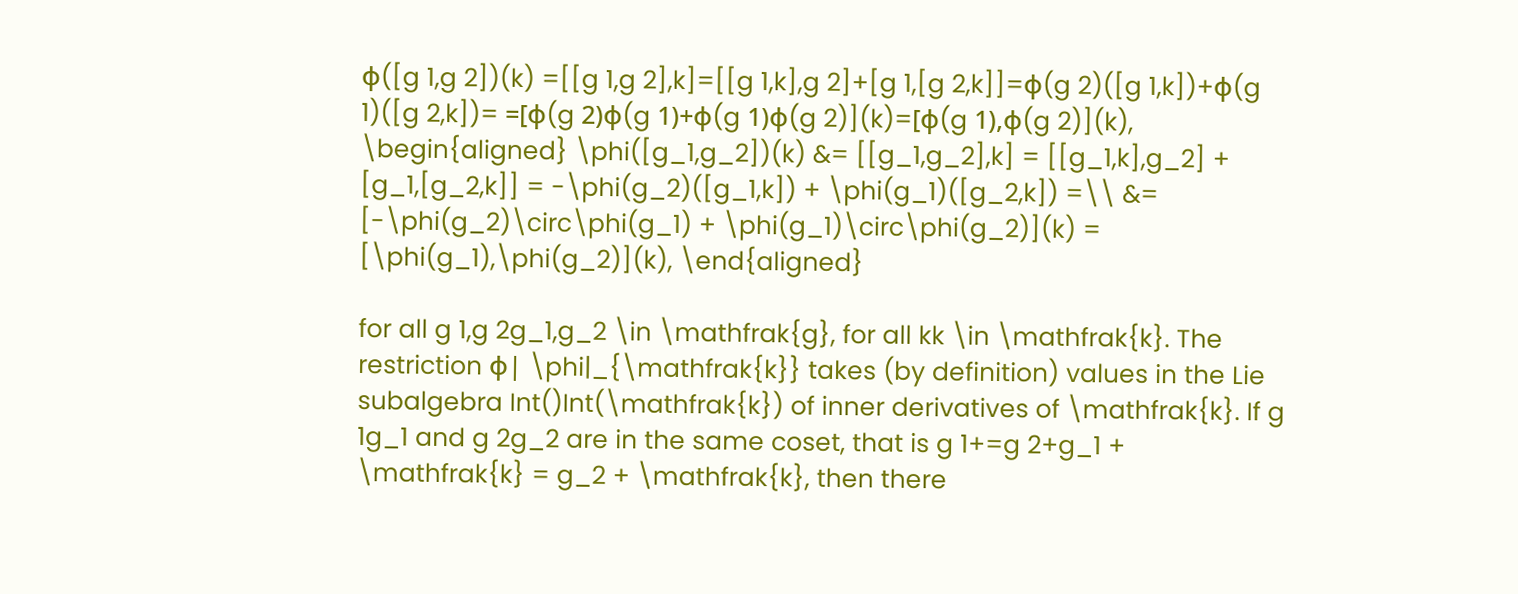ϕ([g 1,g 2])(k) =[[g 1,g 2],k]=[[g 1,k],g 2]+[g 1,[g 2,k]]=ϕ(g 2)([g 1,k])+ϕ(g 1)([g 2,k])= =[ϕ(g 2)ϕ(g 1)+ϕ(g 1)ϕ(g 2)](k)=[ϕ(g 1),ϕ(g 2)](k), \begin{aligned} \phi([g_1,g_2])(k) &= [[g_1,g_2],k] = [[g_1,k],g_2] + [g_1,[g_2,k]] = -\phi(g_2)([g_1,k]) + \phi(g_1)([g_2,k]) =\\ &= [-\phi(g_2)\circ\phi(g_1) + \phi(g_1)\circ\phi(g_2)](k) = [\phi(g_1),\phi(g_2)](k), \end{aligned}

for all g 1,g 2g_1,g_2 \in \mathfrak{g}, for all kk \in \mathfrak{k}. The restriction ϕ| \phi|_{\mathfrak{k}} takes (by definition) values in the Lie subalgebra Int()Int(\mathfrak{k}) of inner derivatives of \mathfrak{k}. If g 1g_1 and g 2g_2 are in the same coset, that is g 1+=g 2+g_1 + \mathfrak{k} = g_2 + \mathfrak{k}, then there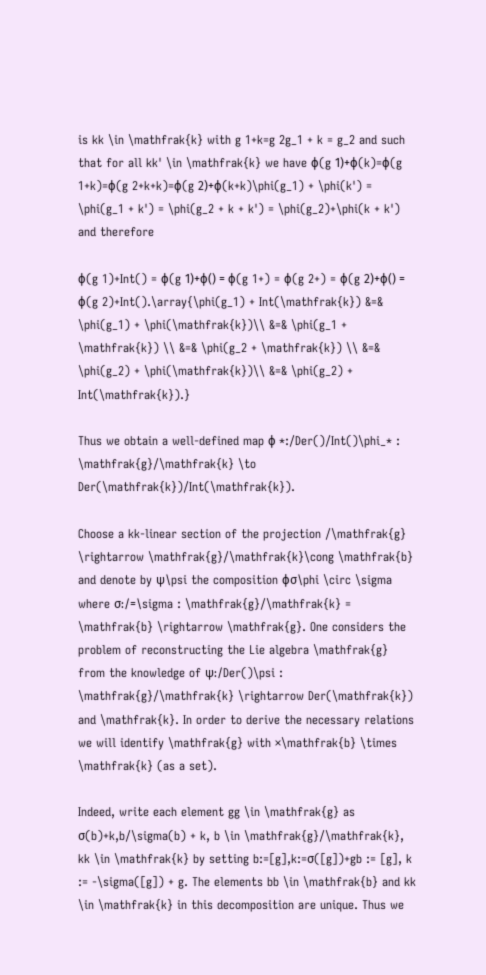is kk \in \mathfrak{k} with g 1+k=g 2g_1 + k = g_2 and such that for all kk' \in \mathfrak{k} we have ϕ(g 1)+ϕ(k)=ϕ(g 1+k)=ϕ(g 2+k+k)=ϕ(g 2)+ϕ(k+k)\phi(g_1) + \phi(k') = \phi(g_1 + k') = \phi(g_2 + k + k') = \phi(g_2)+\phi(k + k') and therefore

ϕ(g 1)+Int() = ϕ(g 1)+ϕ() = ϕ(g 1+) = ϕ(g 2+) = ϕ(g 2)+ϕ() = ϕ(g 2)+Int().\array{\phi(g_1) + Int(\mathfrak{k}) &=& \phi(g_1) + \phi(\mathfrak{k})\\ &=& \phi(g_1 + \mathfrak{k}) \\ &=& \phi(g_2 + \mathfrak{k}) \\ &=& \phi(g_2) + \phi(\mathfrak{k})\\ &=& \phi(g_2) + Int(\mathfrak{k}).}

Thus we obtain a well-defined map ϕ *:/Der()/Int()\phi_* : \mathfrak{g}/\mathfrak{k} \to Der(\mathfrak{k})/Int(\mathfrak{k}).

Choose a kk-linear section of the projection /\mathfrak{g} \rightarrow \mathfrak{g}/\mathfrak{k}\cong \mathfrak{b} and denote by ψ\psi the composition ϕσ\phi \circ \sigma where σ:/=\sigma : \mathfrak{g}/\mathfrak{k} = \mathfrak{b} \rightarrow \mathfrak{g}. One considers the problem of reconstructing the Lie algebra \mathfrak{g} from the knowledge of ψ:/Der()\psi : \mathfrak{g}/\mathfrak{k} \rightarrow Der(\mathfrak{k}) and \mathfrak{k}. In order to derive the necessary relations we will identify \mathfrak{g} with ×\mathfrak{b} \times \mathfrak{k} (as a set).

Indeed, write each element gg \in \mathfrak{g} as σ(b)+k,b/\sigma(b) + k, b \in \mathfrak{g}/\mathfrak{k}, kk \in \mathfrak{k} by setting b:=[g],k:=σ([g])+gb := [g], k := -\sigma([g]) + g. The elements bb \in \mathfrak{b} and kk \in \mathfrak{k} in this decomposition are unique. Thus we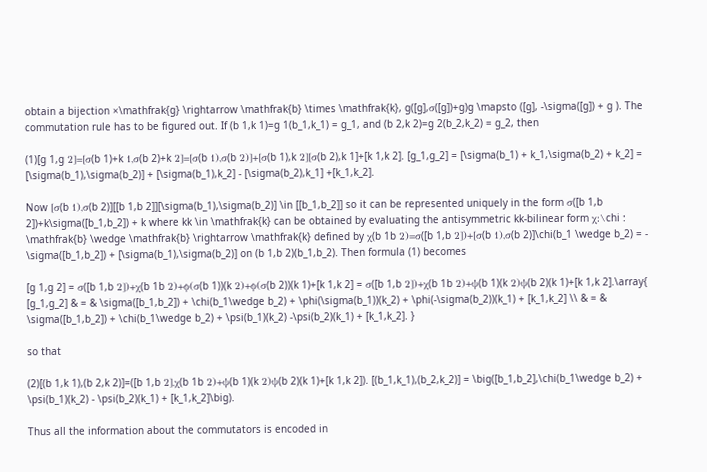obtain a bijection ×\mathfrak{g} \rightarrow \mathfrak{b} \times \mathfrak{k}, g([g],σ([g])+g)g \mapsto ([g], -\sigma([g]) + g ). The commutation rule has to be figured out. If (b 1,k 1)=g 1(b_1,k_1) = g_1, and (b 2,k 2)=g 2(b_2,k_2) = g_2, then

(1)[g 1,g 2]=[σ(b 1)+k 1,σ(b 2)+k 2]=[σ(b 1),σ(b 2)]+[σ(b 1),k 2][σ(b 2),k 1]+[k 1,k 2]. [g_1,g_2] = [\sigma(b_1) + k_1,\sigma(b_2) + k_2] = [\sigma(b_1),\sigma(b_2)] + [\sigma(b_1),k_2] - [\sigma(b_2),k_1] +[k_1,k_2].

Now [σ(b 1),σ(b 2)][[b 1,b 2]][\sigma(b_1),\sigma(b_2)] \in [[b_1,b_2]] so it can be represented uniquely in the form σ([b 1,b 2])+k\sigma([b_1,b_2]) + k where kk \in \mathfrak{k} can be obtained by evaluating the antisymmetric kk-bilinear form χ:\chi : \mathfrak{b} \wedge \mathfrak{b} \rightarrow \mathfrak{k} defined by χ(b 1b 2)=σ([b 1,b 2])+[σ(b 1),σ(b 2)]\chi(b_1 \wedge b_2) = - \sigma([b_1,b_2]) + [\sigma(b_1),\sigma(b_2)] on (b 1,b 2)(b_1,b_2). Then formula (1) becomes

[g 1,g 2] = σ([b 1,b 2])+χ(b 1b 2)+ϕ(σ(b 1))(k 2)+ϕ(σ(b 2))(k 1)+[k 1,k 2] = σ([b 1,b 2])+χ(b 1b 2)+ψ(b 1)(k 2)ψ(b 2)(k 1)+[k 1,k 2].\array{ [g_1,g_2] & = & \sigma([b_1,b_2]) + \chi(b_1\wedge b_2) + \phi(\sigma(b_1))(k_2) + \phi(-\sigma(b_2))(k_1) + [k_1,k_2] \\ & = & \sigma([b_1,b_2]) + \chi(b_1\wedge b_2) + \psi(b_1)(k_2) -\psi(b_2)(k_1) + [k_1,k_2]. }

so that

(2)[(b 1,k 1),(b 2,k 2)]=([b 1,b 2],χ(b 1b 2)+ψ(b 1)(k 2)ψ(b 2)(k 1)+[k 1,k 2]). [(b_1,k_1),(b_2,k_2)] = \big([b_1,b_2],\chi(b_1\wedge b_2) + \psi(b_1)(k_2) - \psi(b_2)(k_1) + [k_1,k_2]\big).

Thus all the information about the commutators is encoded in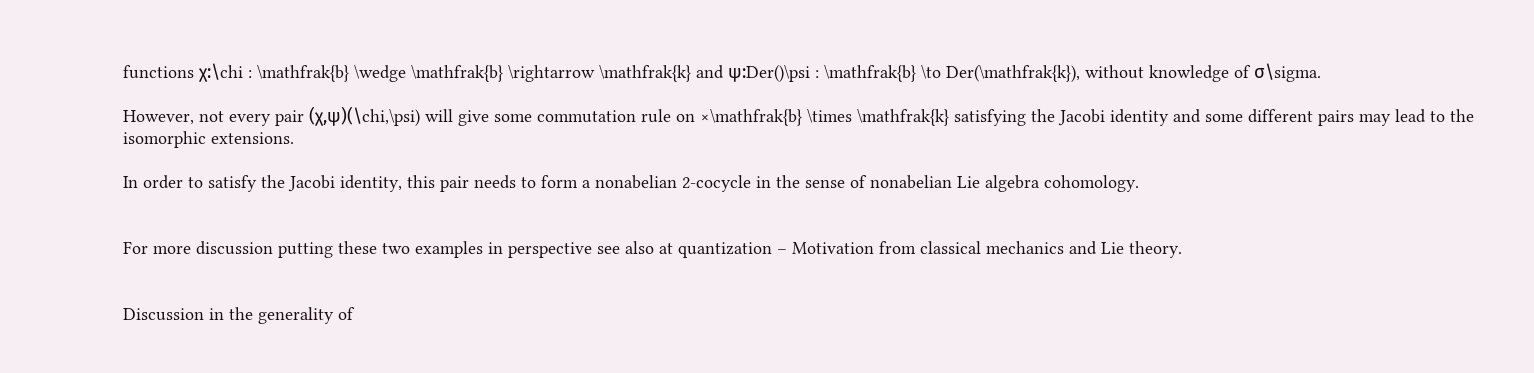functions χ:\chi : \mathfrak{b} \wedge \mathfrak{b} \rightarrow \mathfrak{k} and ψ:Der()\psi : \mathfrak{b} \to Der(\mathfrak{k}), without knowledge of σ\sigma.

However, not every pair (χ,ψ)(\chi,\psi) will give some commutation rule on ×\mathfrak{b} \times \mathfrak{k} satisfying the Jacobi identity and some different pairs may lead to the isomorphic extensions.

In order to satisfy the Jacobi identity, this pair needs to form a nonabelian 2-cocycle in the sense of nonabelian Lie algebra cohomology.


For more discussion putting these two examples in perspective see also at quantization – Motivation from classical mechanics and Lie theory.


Discussion in the generality of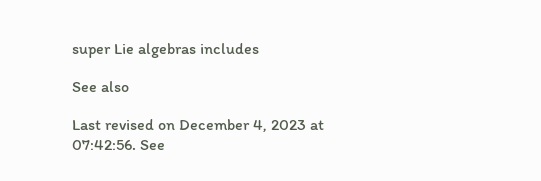super Lie algebras includes

See also

Last revised on December 4, 2023 at 07:42:56. See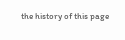the history of this page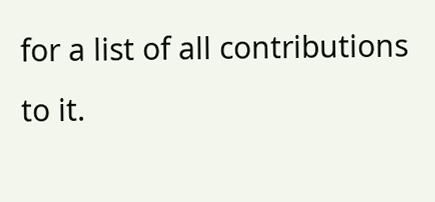for a list of all contributions to it.